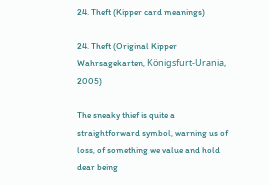24. Theft (Kipper card meanings)

24. Theft (Original Kipper Wahrsagekarten, Königsfurt-Urania, 2005)

The sneaky thief is quite a straightforward symbol, warning us of loss, of something we value and hold dear being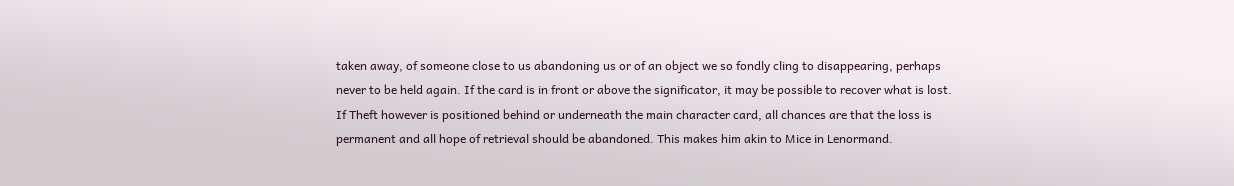taken away, of someone close to us abandoning us or of an object we so fondly cling to disappearing, perhaps never to be held again. If the card is in front or above the significator, it may be possible to recover what is lost. If Theft however is positioned behind or underneath the main character card, all chances are that the loss is permanent and all hope of retrieval should be abandoned. This makes him akin to Mice in Lenormand.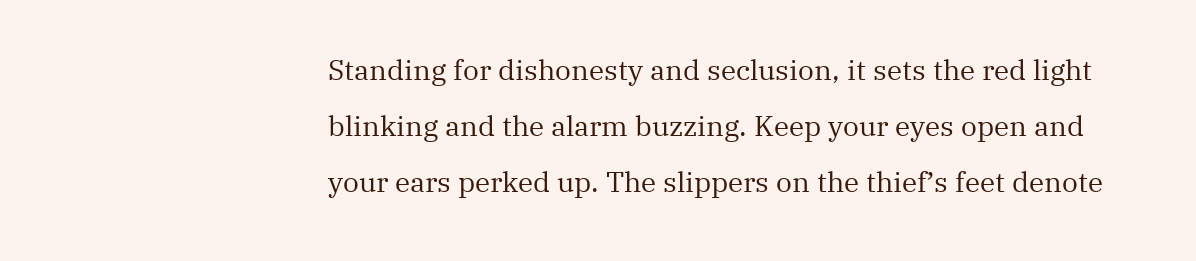Standing for dishonesty and seclusion, it sets the red light blinking and the alarm buzzing. Keep your eyes open and your ears perked up. The slippers on the thief’s feet denote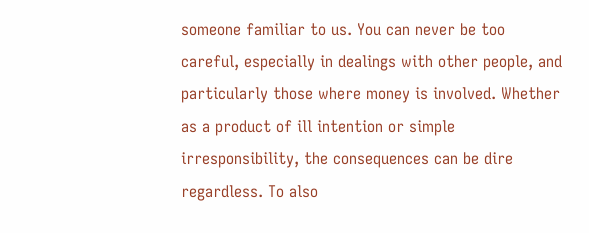someone familiar to us. You can never be too careful, especially in dealings with other people, and particularly those where money is involved. Whether as a product of ill intention or simple irresponsibility, the consequences can be dire regardless. To also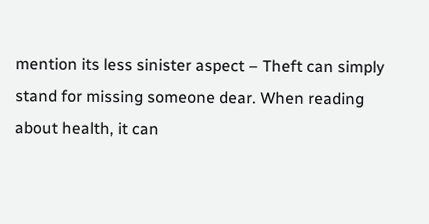mention its less sinister aspect – Theft can simply stand for missing someone dear. When reading about health, it can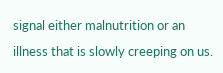signal either malnutrition or an illness that is slowly creeping on us.